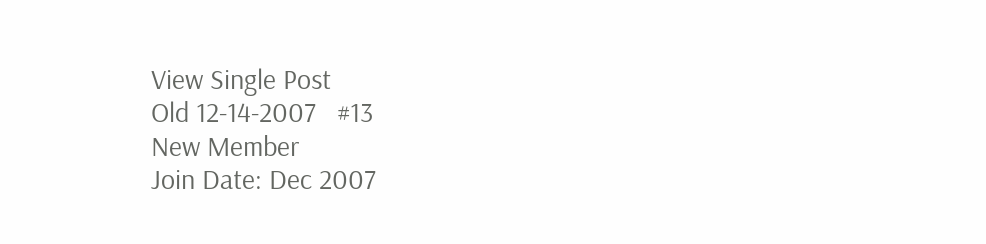View Single Post
Old 12-14-2007   #13
New Member
Join Date: Dec 2007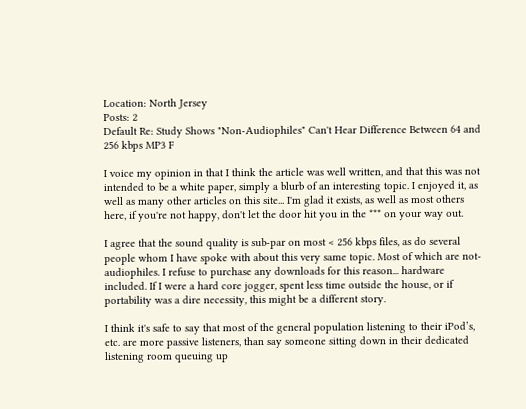Location: North Jersey
Posts: 2
Default Re: Study Shows "Non-Audiophiles" Can't Hear Difference Between 64 and 256 kbps MP3 F

I voice my opinion in that I think the article was well written, and that this was not intended to be a white paper, simply a blurb of an interesting topic. I enjoyed it, as well as many other articles on this site... I'm glad it exists, as well as most others here, if you're not happy, don't let the door hit you in the *** on your way out.

I agree that the sound quality is sub-par on most < 256 kbps files, as do several people whom I have spoke with about this very same topic. Most of which are not-audiophiles. I refuse to purchase any downloads for this reason... hardware included. If I were a hard core jogger, spent less time outside the house, or if portability was a dire necessity, this might be a different story.

I think it's safe to say that most of the general population listening to their iPod’s, etc. are more passive listeners, than say someone sitting down in their dedicated listening room queuing up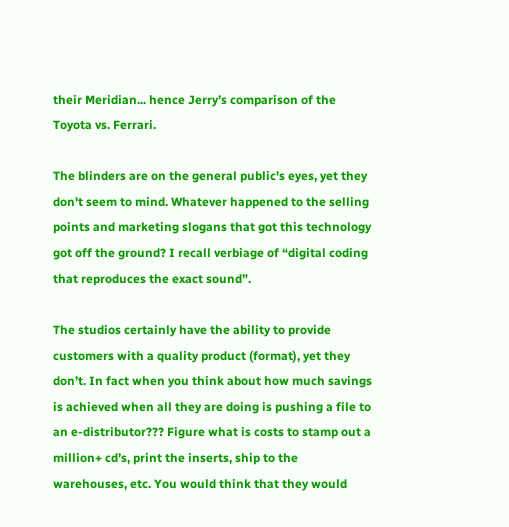their Meridian... hence Jerry’s comparison of the Toyota vs. Ferrari.

The blinders are on the general public's eyes, yet they don't seem to mind. Whatever happened to the selling points and marketing slogans that got this technology got off the ground? I recall verbiage of “digital coding that reproduces the exact sound”.

The studios certainly have the ability to provide customers with a quality product (format), yet they don’t. In fact when you think about how much savings is achieved when all they are doing is pushing a file to an e-distributor??? Figure what is costs to stamp out a million+ cd’s, print the inserts, ship to the warehouses, etc. You would think that they would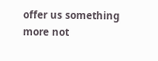offer us something more not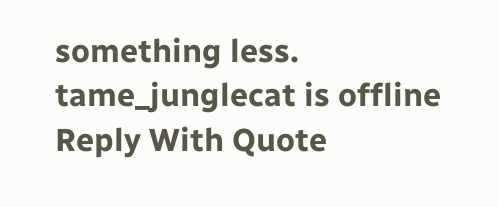something less.
tame_junglecat is offline   Reply With Quote